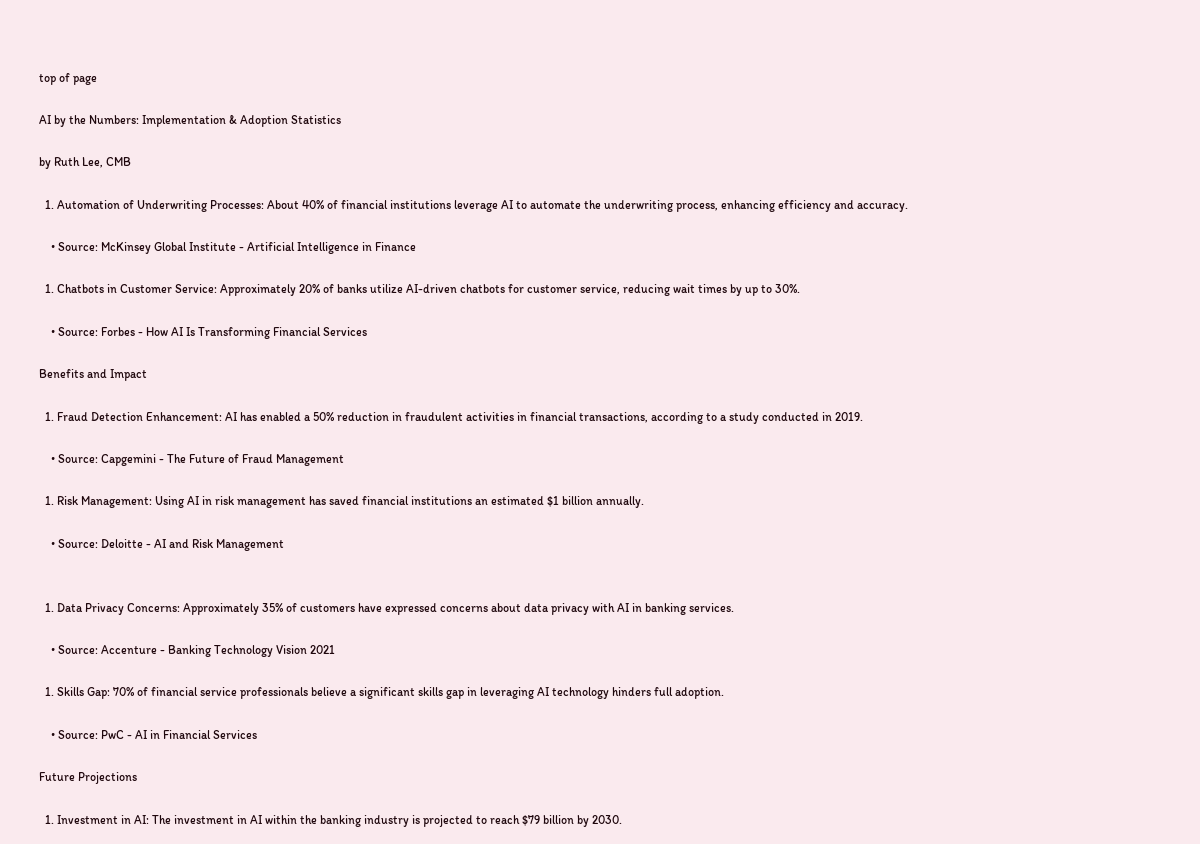top of page

AI by the Numbers: Implementation & Adoption Statistics

by Ruth Lee, CMB

  1. Automation of Underwriting Processes: About 40% of financial institutions leverage AI to automate the underwriting process, enhancing efficiency and accuracy.

    • Source: McKinsey Global Institute - Artificial Intelligence in Finance

  1. Chatbots in Customer Service: Approximately 20% of banks utilize AI-driven chatbots for customer service, reducing wait times by up to 30%.

    • Source: Forbes - How AI Is Transforming Financial Services

Benefits and Impact

  1. Fraud Detection Enhancement: AI has enabled a 50% reduction in fraudulent activities in financial transactions, according to a study conducted in 2019.

    • Source: Capgemini - The Future of Fraud Management

  1. Risk Management: Using AI in risk management has saved financial institutions an estimated $1 billion annually.

    • Source: Deloitte - AI and Risk Management


  1. Data Privacy Concerns: Approximately 35% of customers have expressed concerns about data privacy with AI in banking services.

    • Source: Accenture - Banking Technology Vision 2021

  1. Skills Gap: 70% of financial service professionals believe a significant skills gap in leveraging AI technology hinders full adoption.

    • Source: PwC - AI in Financial Services

Future Projections

  1. Investment in AI: The investment in AI within the banking industry is projected to reach $79 billion by 2030.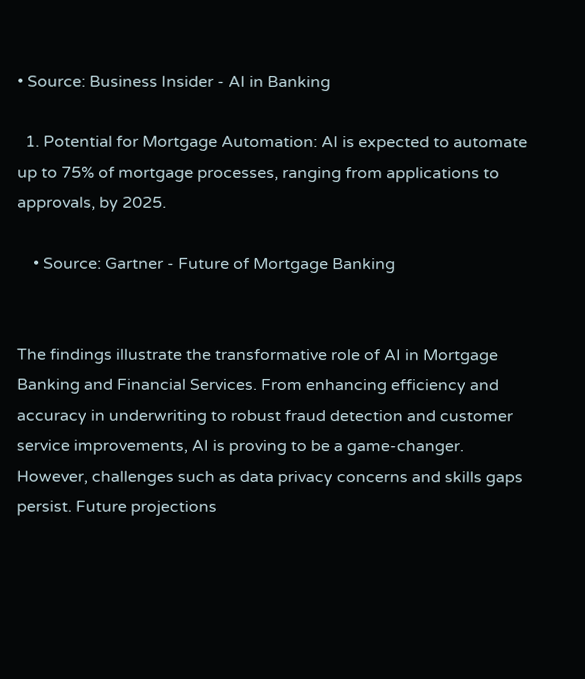• Source: Business Insider - AI in Banking

  1. Potential for Mortgage Automation: AI is expected to automate up to 75% of mortgage processes, ranging from applications to approvals, by 2025.

    • Source: Gartner - Future of Mortgage Banking


The findings illustrate the transformative role of AI in Mortgage Banking and Financial Services. From enhancing efficiency and accuracy in underwriting to robust fraud detection and customer service improvements, AI is proving to be a game-changer. However, challenges such as data privacy concerns and skills gaps persist. Future projections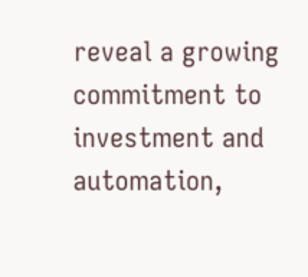reveal a growing commitment to investment and automation,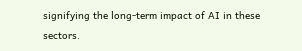signifying the long-term impact of AI in these sectors.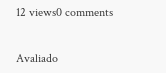12 views0 comments


Avaliado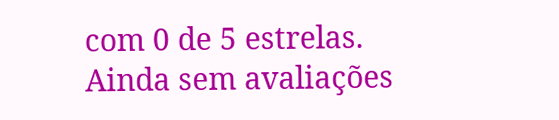com 0 de 5 estrelas.
Ainda sem avaliações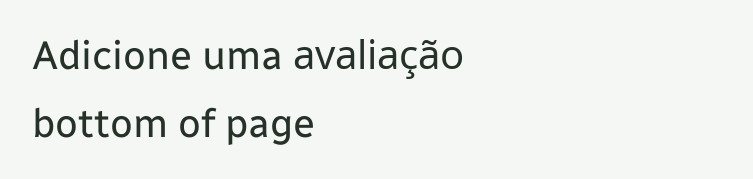Adicione uma avaliação
bottom of page